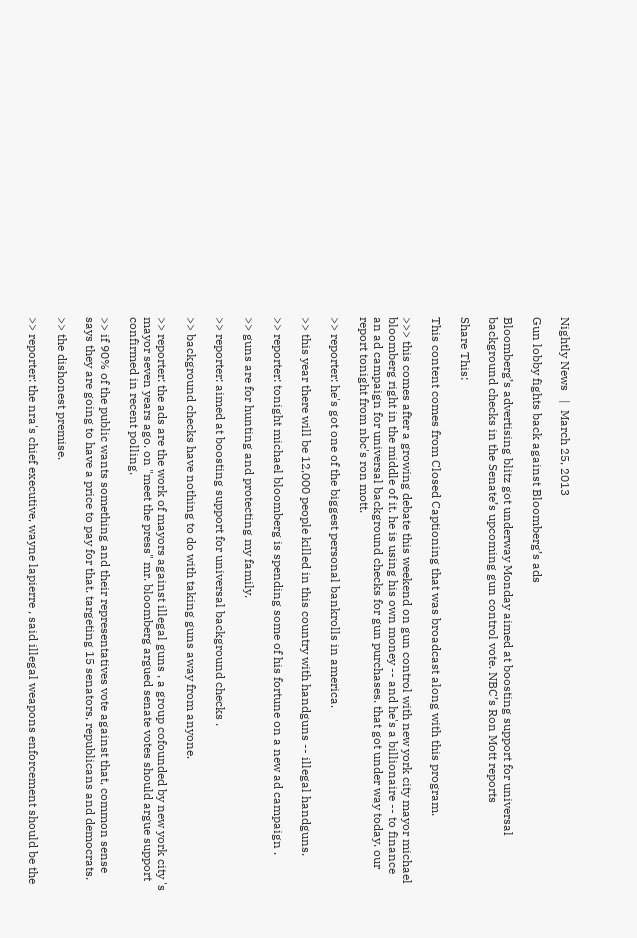Nightly News   |  March 25, 2013

Gun lobby fights back against Bloomberg’s ads

Bloomberg’s advertising blitz got underway Monday aimed at boosting support for universal background checks in the Senate’s upcoming gun control vote. NBC’s Ron Mott reports

Share This:

This content comes from Closed Captioning that was broadcast along with this program.

>>> this comes after a growing debate this weekend on gun control with new york city mayor michael bloomberg right in the middle of it. he is using his own money -- and he's a billionaire -- to finance an ad campaign for universal background checks for gun purchases. that got under way today. our report tonight from nbc's ron mott.

>> reporter: he's got one of the biggest personal bankrolls in america.

>> this year there will be 12,000 people killed in this country with handguns -- illegal handguns.

>> reporter: tonight michael bloomberg is spending some of his fortune on a new ad campaign .

>> guns are for hunting and protecting my family.

>> reporter: aimed at boosting support for universal background checks .

>> background checks have nothing to do with taking guns away from anyone.

>> reporter: the ads are the work of mayors against illegal guns , a group cofounded by new york city 's mayor seven years ago. on "meet the press" mr. bloomberg argued senate votes should argue support confirmed in recent polling.

>> if 90% of the public wants something and their representatives vote against that, common sense says they are going to have a price to pay for that. targeting 15 senators, republicans and democrats.

>> the dishonest premise.

>> reporter: the nra's chief executive, wayne lapierre , said illegal weapons enforcement should be the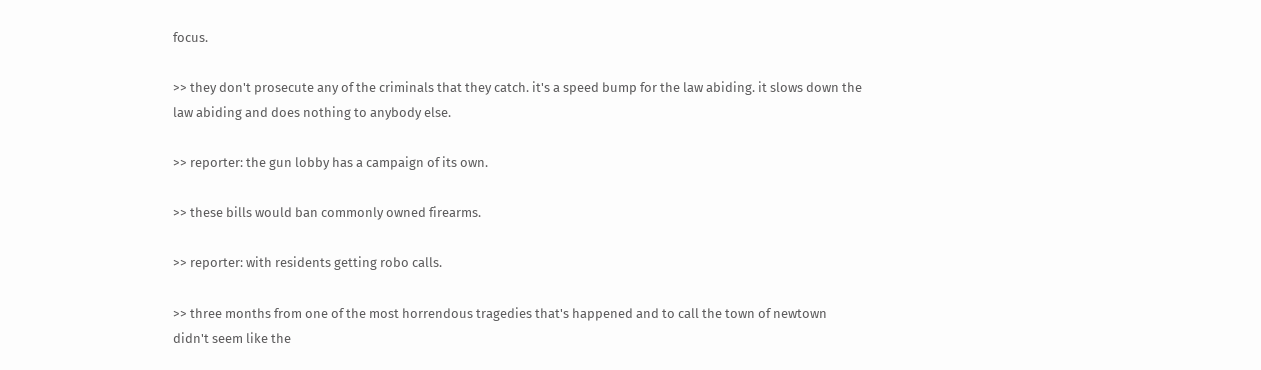focus.

>> they don't prosecute any of the criminals that they catch. it's a speed bump for the law abiding. it slows down the law abiding and does nothing to anybody else.

>> reporter: the gun lobby has a campaign of its own.

>> these bills would ban commonly owned firearms.

>> reporter: with residents getting robo calls.

>> three months from one of the most horrendous tragedies that's happened and to call the town of newtown didn't seem like the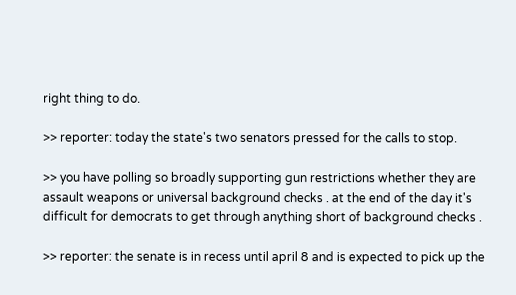right thing to do.

>> reporter: today the state's two senators pressed for the calls to stop.

>> you have polling so broadly supporting gun restrictions whether they are assault weapons or universal background checks . at the end of the day it's difficult for democrats to get through anything short of background checks .

>> reporter: the senate is in recess until april 8 and is expected to pick up the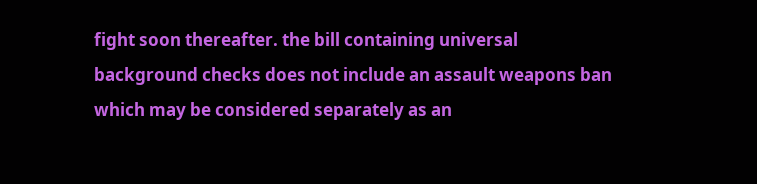fight soon thereafter. the bill containing universal background checks does not include an assault weapons ban which may be considered separately as an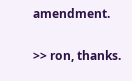amendment.

>> ron, thanks.